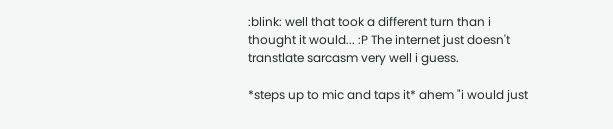:blink: well that took a different turn than i thought it would... :P The internet just doesn't transtlate sarcasm very well i guess.

*steps up to mic and taps it* ahem "i would just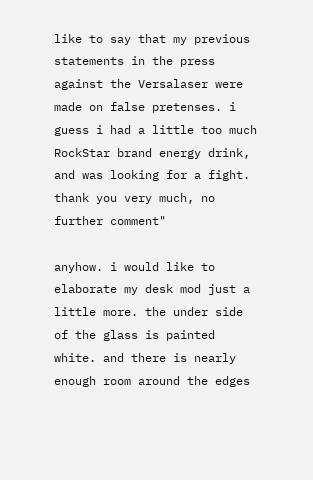like to say that my previous statements in the press against the Versalaser were made on false pretenses. i guess i had a little too much RockStar brand energy drink, and was looking for a fight. thank you very much, no further comment"

anyhow. i would like to elaborate my desk mod just a little more. the under side of the glass is painted white. and there is nearly enough room around the edges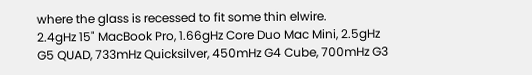where the glass is recessed to fit some thin elwire.
2.4gHz 15" MacBook Pro, 1.66gHz Core Duo Mac Mini, 2.5gHz G5 QUAD, 733mHz Quicksilver, 450mHz G4 Cube, 700mHz G3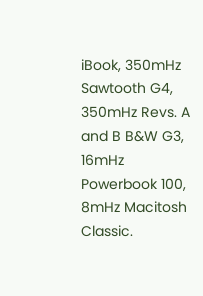iBook, 350mHz Sawtooth G4, 350mHz Revs. A and B B&W G3, 16mHz Powerbook 100, 8mHz Macitosh Classic.